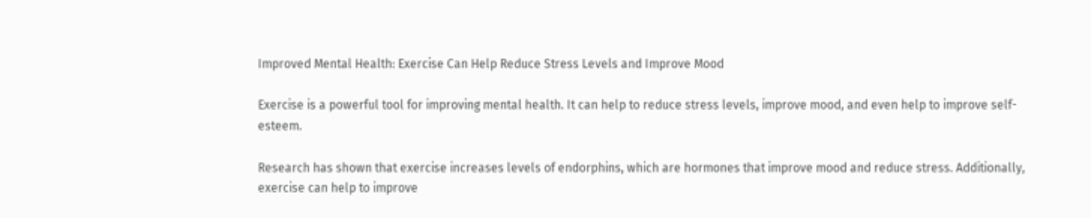Improved Mental Health: Exercise Can Help Reduce Stress Levels and Improve Mood

Exercise is a powerful tool for improving mental health. It can help to reduce stress levels, improve mood, and even help to improve self-esteem.

Research has shown that exercise increases levels of endorphins, which are hormones that improve mood and reduce stress. Additionally, exercise can help to improve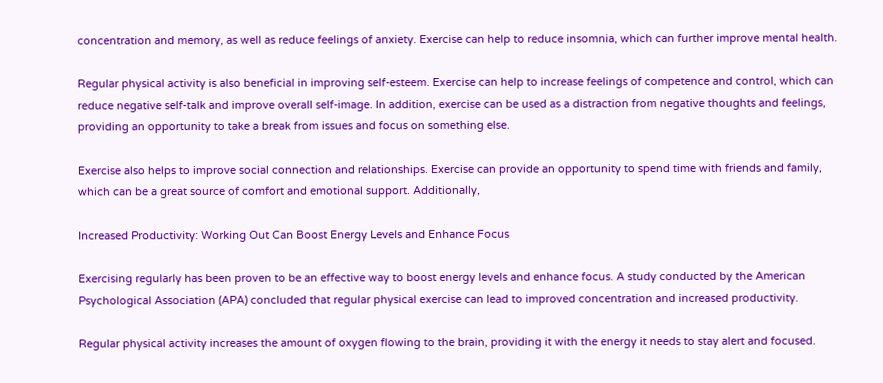concentration and memory, as well as reduce feelings of anxiety. Exercise can help to reduce insomnia, which can further improve mental health.

Regular physical activity is also beneficial in improving self-esteem. Exercise can help to increase feelings of competence and control, which can reduce negative self-talk and improve overall self-image. In addition, exercise can be used as a distraction from negative thoughts and feelings, providing an opportunity to take a break from issues and focus on something else.

Exercise also helps to improve social connection and relationships. Exercise can provide an opportunity to spend time with friends and family, which can be a great source of comfort and emotional support. Additionally,

Increased Productivity: Working Out Can Boost Energy Levels and Enhance Focus

Exercising regularly has been proven to be an effective way to boost energy levels and enhance focus. A study conducted by the American Psychological Association (APA) concluded that regular physical exercise can lead to improved concentration and increased productivity.

Regular physical activity increases the amount of oxygen flowing to the brain, providing it with the energy it needs to stay alert and focused.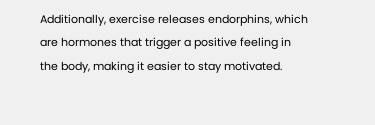Additionally, exercise releases endorphins, which are hormones that trigger a positive feeling in the body, making it easier to stay motivated.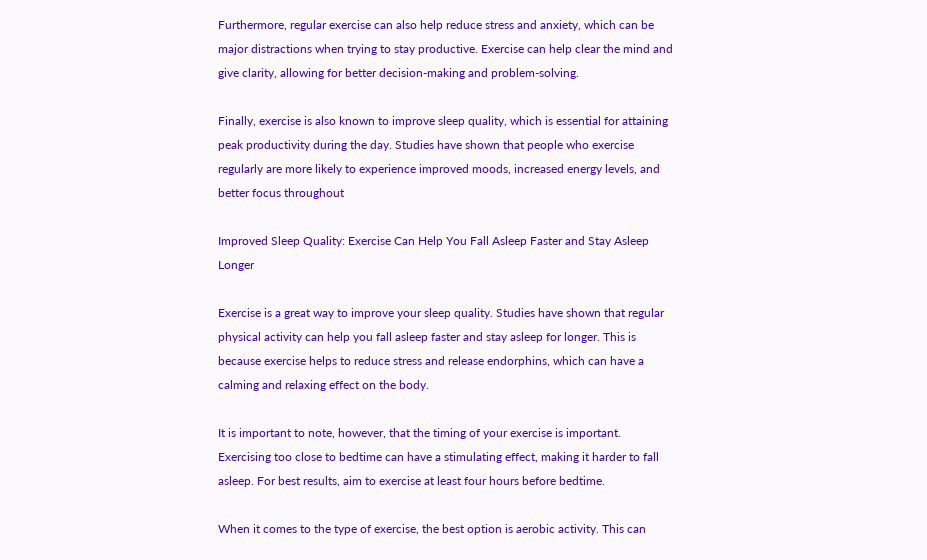Furthermore, regular exercise can also help reduce stress and anxiety, which can be major distractions when trying to stay productive. Exercise can help clear the mind and give clarity, allowing for better decision-making and problem-solving.

Finally, exercise is also known to improve sleep quality, which is essential for attaining peak productivity during the day. Studies have shown that people who exercise regularly are more likely to experience improved moods, increased energy levels, and better focus throughout

Improved Sleep Quality: Exercise Can Help You Fall Asleep Faster and Stay Asleep Longer

Exercise is a great way to improve your sleep quality. Studies have shown that regular physical activity can help you fall asleep faster and stay asleep for longer. This is because exercise helps to reduce stress and release endorphins, which can have a calming and relaxing effect on the body.

It is important to note, however, that the timing of your exercise is important. Exercising too close to bedtime can have a stimulating effect, making it harder to fall asleep. For best results, aim to exercise at least four hours before bedtime.

When it comes to the type of exercise, the best option is aerobic activity. This can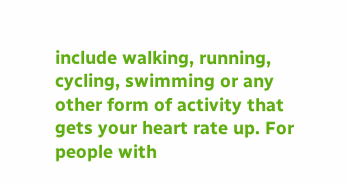include walking, running, cycling, swimming or any other form of activity that gets your heart rate up. For people with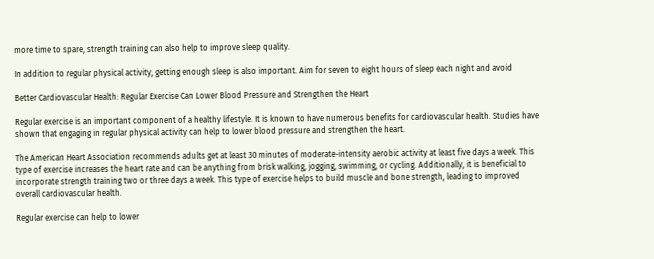more time to spare, strength training can also help to improve sleep quality.

In addition to regular physical activity, getting enough sleep is also important. Aim for seven to eight hours of sleep each night and avoid

Better Cardiovascular Health: Regular Exercise Can Lower Blood Pressure and Strengthen the Heart

Regular exercise is an important component of a healthy lifestyle. It is known to have numerous benefits for cardiovascular health. Studies have shown that engaging in regular physical activity can help to lower blood pressure and strengthen the heart.

The American Heart Association recommends adults get at least 30 minutes of moderate-intensity aerobic activity at least five days a week. This type of exercise increases the heart rate and can be anything from brisk walking, jogging, swimming, or cycling. Additionally, it is beneficial to incorporate strength training two or three days a week. This type of exercise helps to build muscle and bone strength, leading to improved overall cardiovascular health.

Regular exercise can help to lower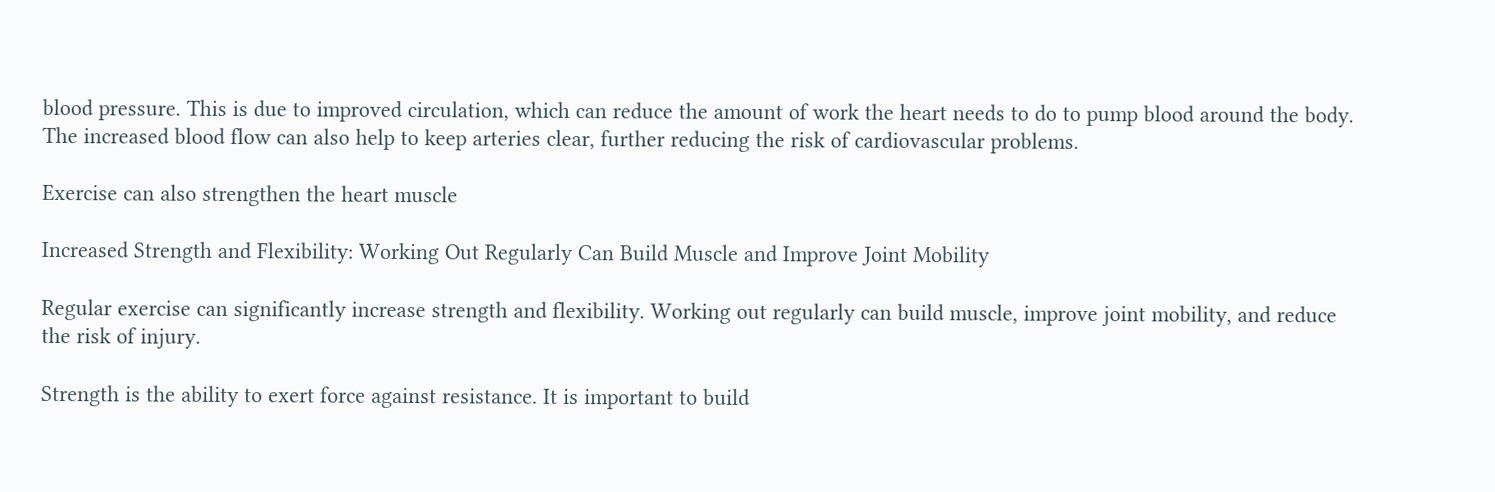blood pressure. This is due to improved circulation, which can reduce the amount of work the heart needs to do to pump blood around the body. The increased blood flow can also help to keep arteries clear, further reducing the risk of cardiovascular problems.

Exercise can also strengthen the heart muscle

Increased Strength and Flexibility: Working Out Regularly Can Build Muscle and Improve Joint Mobility

Regular exercise can significantly increase strength and flexibility. Working out regularly can build muscle, improve joint mobility, and reduce the risk of injury.

Strength is the ability to exert force against resistance. It is important to build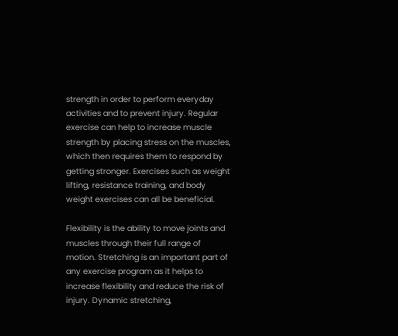strength in order to perform everyday activities and to prevent injury. Regular exercise can help to increase muscle strength by placing stress on the muscles, which then requires them to respond by getting stronger. Exercises such as weight lifting, resistance training, and body weight exercises can all be beneficial.

Flexibility is the ability to move joints and muscles through their full range of motion. Stretching is an important part of any exercise program as it helps to increase flexibility and reduce the risk of injury. Dynamic stretching,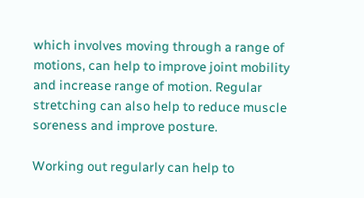which involves moving through a range of motions, can help to improve joint mobility and increase range of motion. Regular stretching can also help to reduce muscle soreness and improve posture.

Working out regularly can help to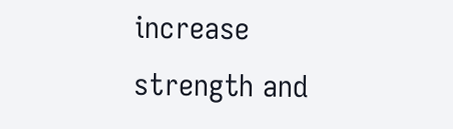increase strength and